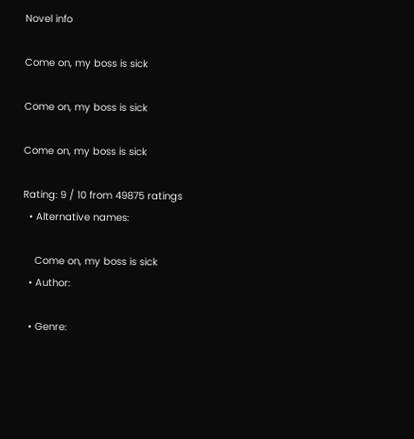Novel info

Come on, my boss is sick

Come on, my boss is sick

Come on, my boss is sick

Rating: 9 / 10 from 49875 ratings
  • Alternative names:

    Come on, my boss is sick
  • Author:

  • Genre: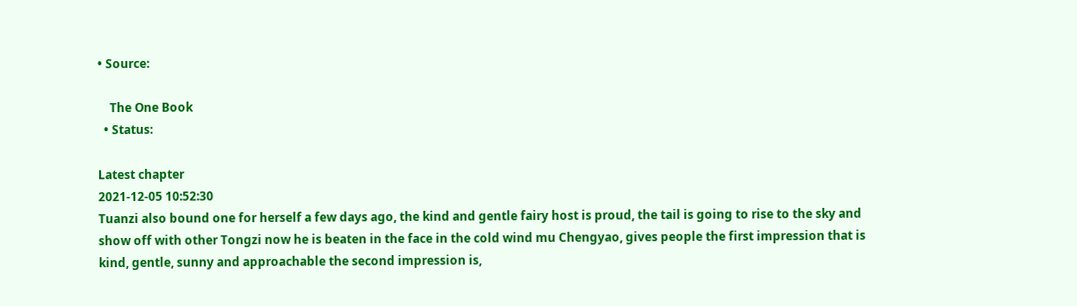• Source:

    The One Book
  • Status:

Latest chapter
2021-12-05 10:52:30
Tuanzi also bound one for herself a few days ago, the kind and gentle fairy host is proud, the tail is going to rise to the sky and show off with other Tongzi now he is beaten in the face in the cold wind mu Chengyao, gives people the first impression that is kind, gentle, sunny and approachable the second impression is,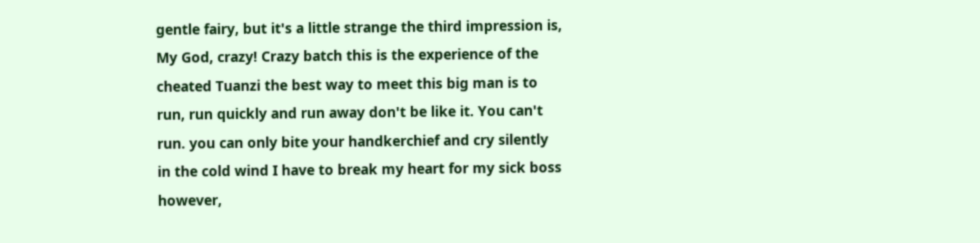gentle fairy, but it's a little strange the third impression is, My God, crazy! Crazy batch this is the experience of the cheated Tuanzi the best way to meet this big man is to run, run quickly and run away don't be like it. You can't run. you can only bite your handkerchief and cry silently in the cold wind I have to break my heart for my sick boss however,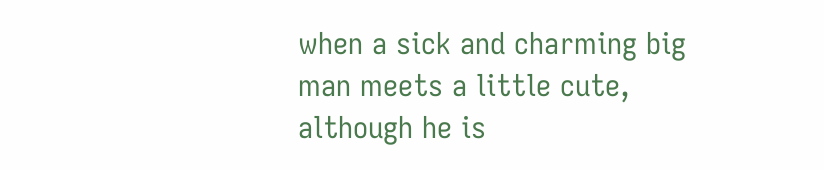when a sick and charming big man meets a little cute, although he is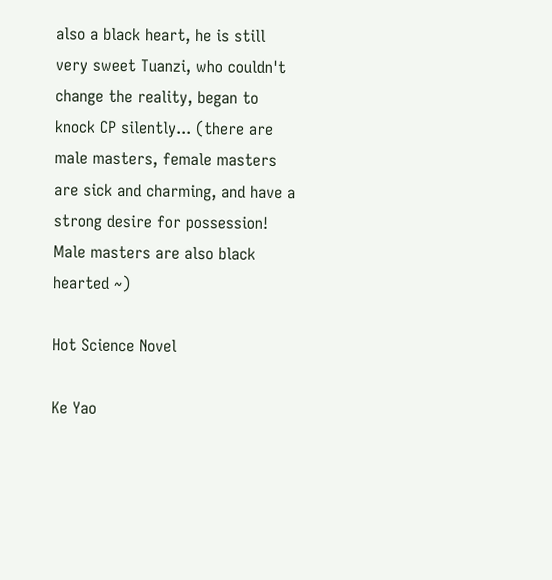also a black heart, he is still very sweet Tuanzi, who couldn't change the reality, began to knock CP silently... (there are male masters, female masters are sick and charming, and have a strong desire for possession! Male masters are also black hearted ~)

Hot Science Novel

Ke Yao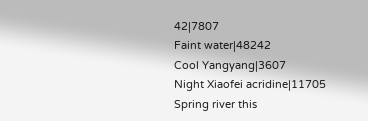42|7807
Faint water|48242
Cool Yangyang|3607
Night Xiaofei acridine|11705
Spring river this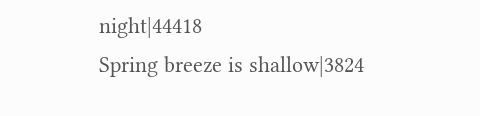night|44418
Spring breeze is shallow|3824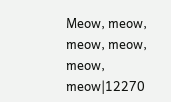Meow, meow, meow, meow, meow, meow|12270